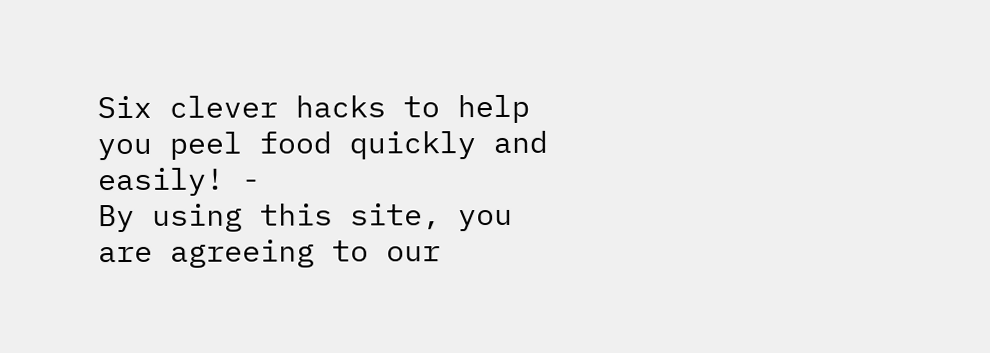Six clever hacks to help you peel food quickly and easily! -
By using this site, you are agreeing to our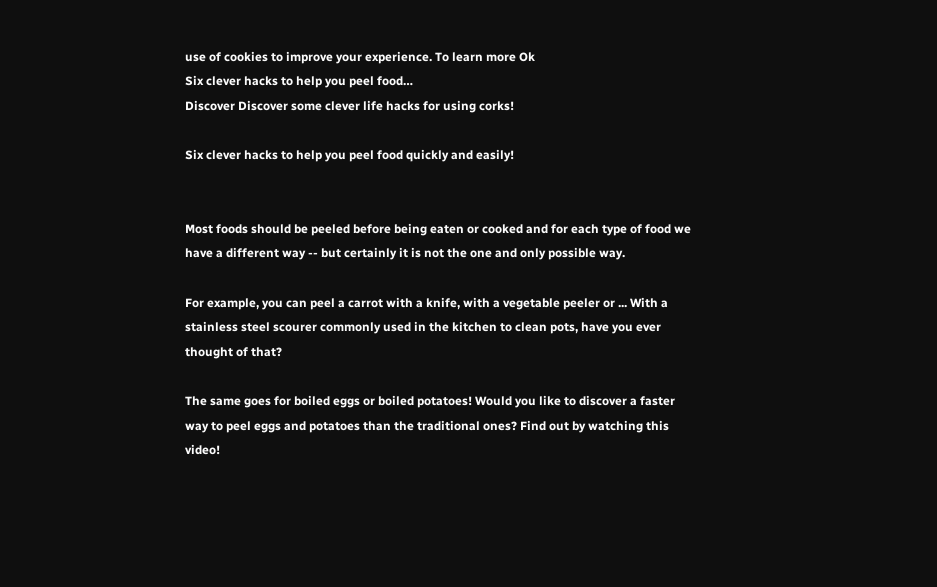use of cookies to improve your experience. To learn more Ok
Six clever hacks to help you peel food…
Discover Discover some clever life hacks for using corks!

Six clever hacks to help you peel food quickly and easily!


Most foods should be peeled before being eaten or cooked and for each type of food we have a different way -- but certainly it is not the one and only possible way.

For example, you can peel a carrot with a knife, with a vegetable peeler or ... With a stainless steel scourer commonly used in the kitchen to clean pots, have you ever thought of that?

The same goes for boiled eggs or boiled potatoes! Would you like to discover a faster way to peel eggs and potatoes than the traditional ones? Find out by watching this video!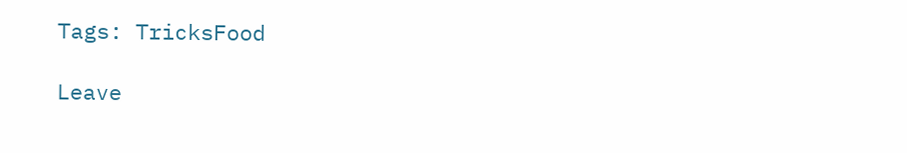Tags: TricksFood

Leave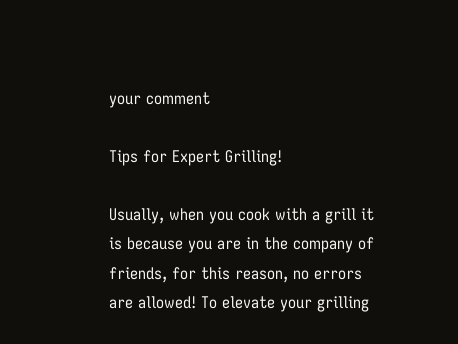your comment

Tips for Expert Grilling!

Usually, when you cook with a grill it is because you are in the company of friends, for this reason, no errors are allowed! To elevate your grilling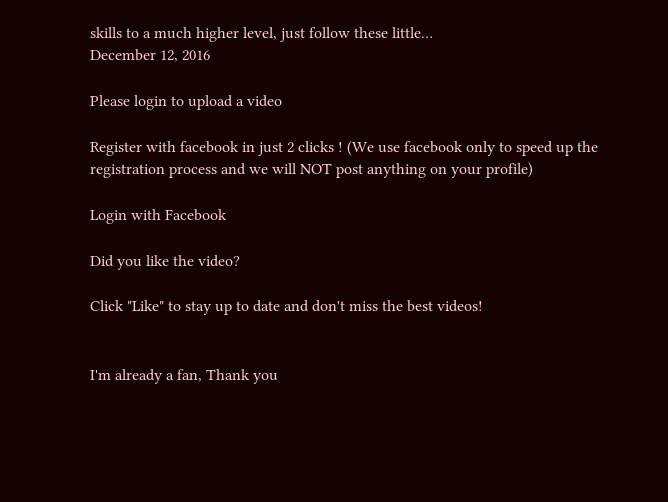skills to a much higher level, just follow these little…
December 12, 2016

Please login to upload a video

Register with facebook in just 2 clicks ! (We use facebook only to speed up the registration process and we will NOT post anything on your profile)

Login with Facebook

Did you like the video?

Click "Like" to stay up to date and don't miss the best videos!


I'm already a fan, Thank you